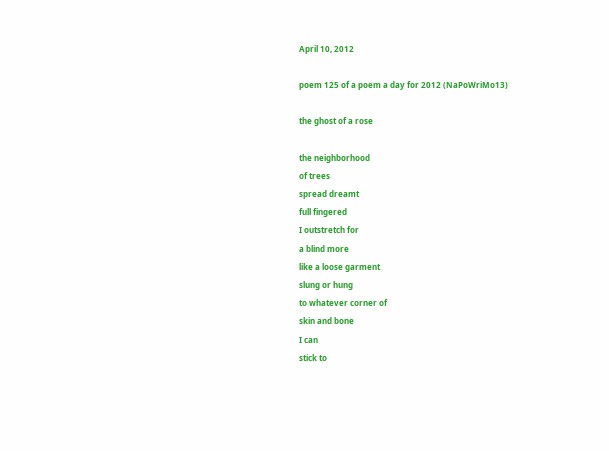April 10, 2012

poem 125 of a poem a day for 2012 (NaPoWriMo13)

the ghost of a rose

the neighborhood
of trees
spread dreamt
full fingered
I outstretch for
a blind more
like a loose garment
slung or hung
to whatever corner of
skin and bone
I can
stick to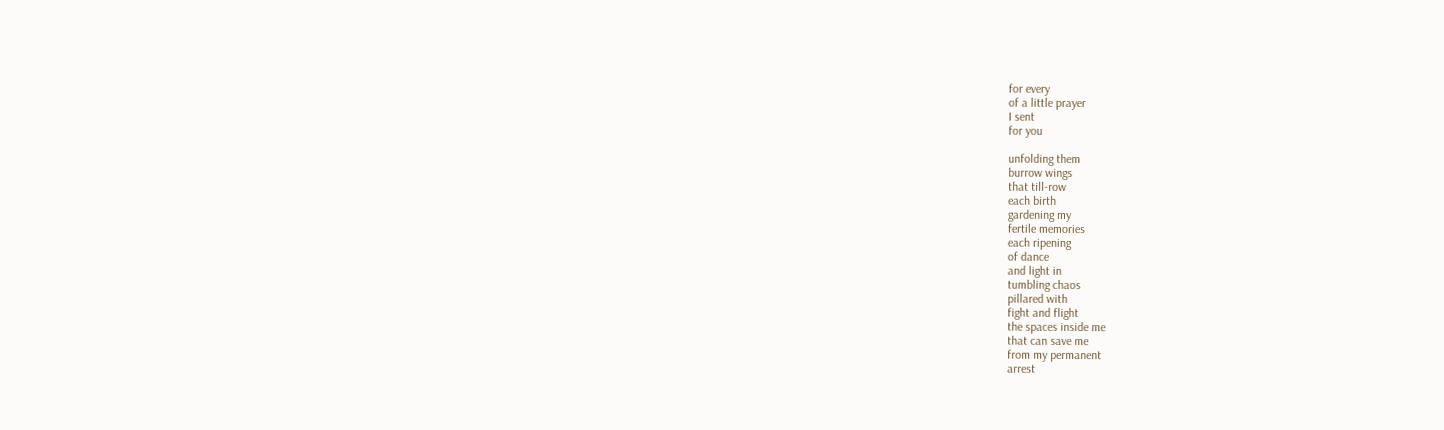for every
of a little prayer
I sent
for you

unfolding them
burrow wings
that till-row
each birth
gardening my
fertile memories
each ripening
of dance
and light in
tumbling chaos
pillared with
fight and flight
the spaces inside me
that can save me
from my permanent
arrest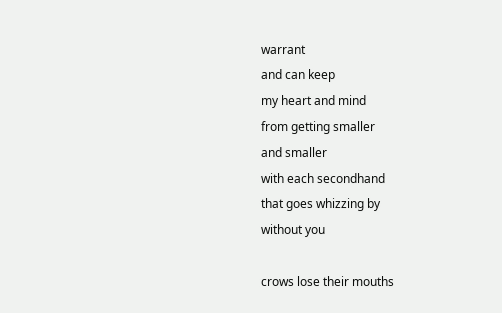warrant
and can keep
my heart and mind
from getting smaller
and smaller
with each secondhand
that goes whizzing by
without you

crows lose their mouths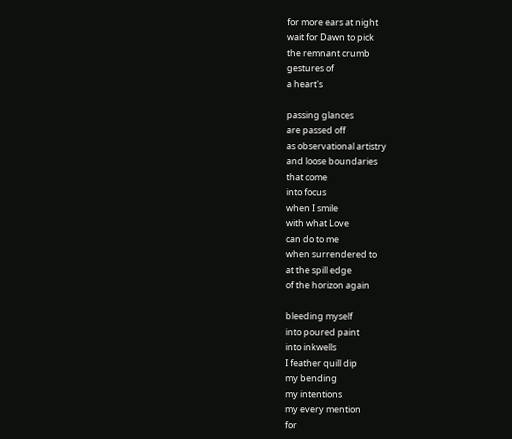for more ears at night
wait for Dawn to pick
the remnant crumb
gestures of
a heart's

passing glances
are passed off
as observational artistry
and loose boundaries
that come
into focus
when I smile
with what Love
can do to me
when surrendered to
at the spill edge
of the horizon again

bleeding myself
into poured paint
into inkwells
I feather quill dip
my bending
my intentions
my every mention
for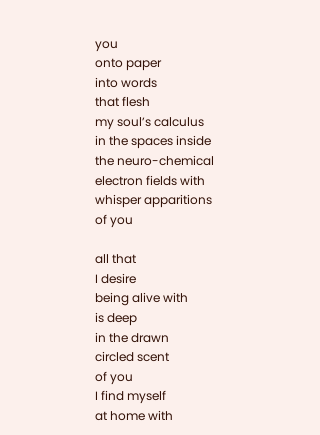you
onto paper
into words
that flesh
my soul’s calculus
in the spaces inside
the neuro-chemical
electron fields with
whisper apparitions
of you

all that
I desire
being alive with
is deep
in the drawn
circled scent
of you
I find myself
at home with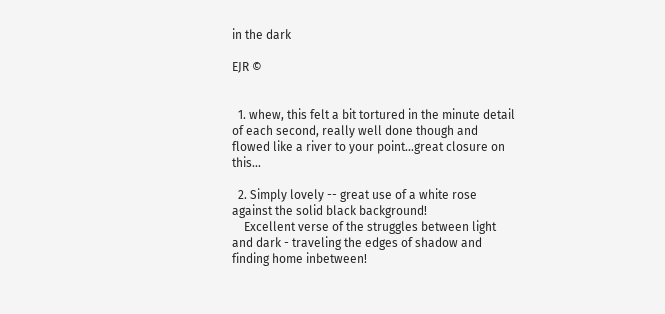in the dark

EJR ©


  1. whew, this felt a bit tortured in the minute detail of each second, really well done though and flowed like a river to your point...great closure on this...

  2. Simply lovely -- great use of a white rose against the solid black background!
    Excellent verse of the struggles between light and dark - traveling the edges of shadow and finding home inbetween!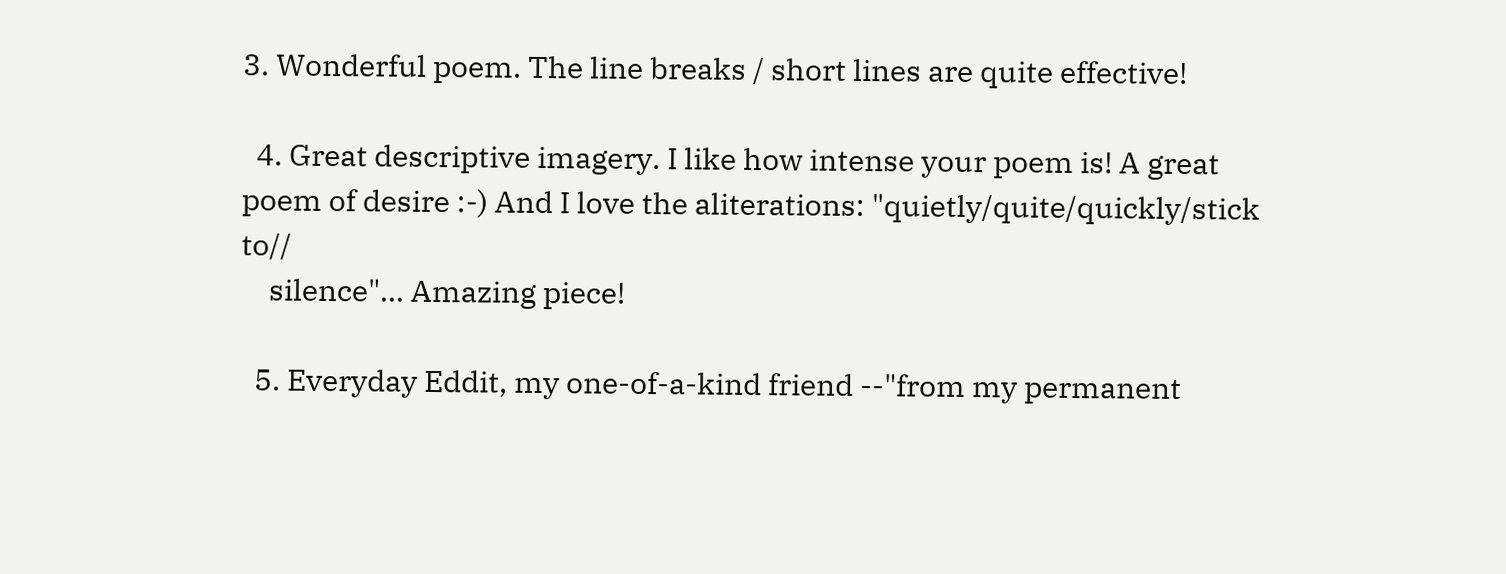3. Wonderful poem. The line breaks / short lines are quite effective!

  4. Great descriptive imagery. I like how intense your poem is! A great poem of desire :-) And I love the aliterations: "quietly/quite/quickly/stick to//
    silence"... Amazing piece!

  5. Everyday Eddit, my one-of-a-kind friend --"from my permanent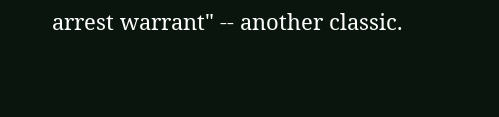arrest warrant" -- another classic.